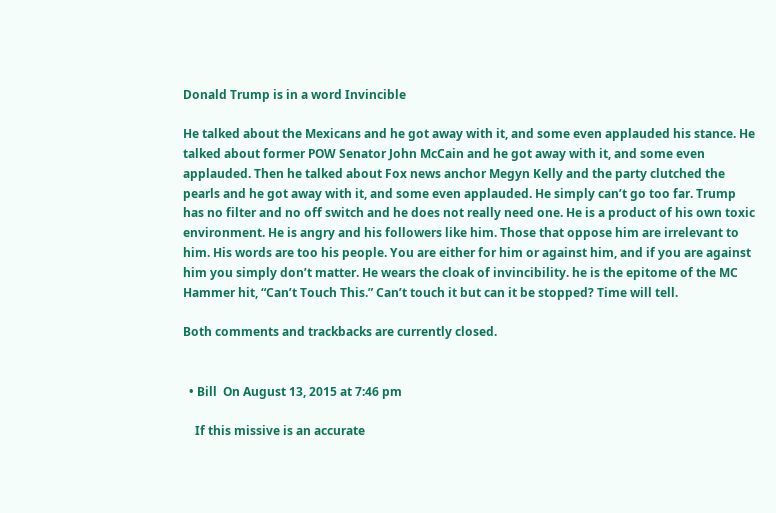Donald Trump is in a word Invincible

He talked about the Mexicans and he got away with it, and some even applauded his stance. He talked about former POW Senator John McCain and he got away with it, and some even applauded. Then he talked about Fox news anchor Megyn Kelly and the party clutched the pearls and he got away with it, and some even applauded. He simply can’t go too far. Trump has no filter and no off switch and he does not really need one. He is a product of his own toxic environment. He is angry and his followers like him. Those that oppose him are irrelevant to him. His words are too his people. You are either for him or against him, and if you are against him you simply don’t matter. He wears the cloak of invincibility. he is the epitome of the MC Hammer hit, “Can’t Touch This.” Can’t touch it but can it be stopped? Time will tell.

Both comments and trackbacks are currently closed.


  • Bill  On August 13, 2015 at 7:46 pm

    If this missive is an accurate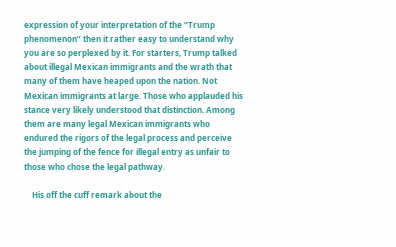expression of your interpretation of the “Trump phenomenon” then it rather easy to understand why you are so perplexed by it. For starters, Trump talked about illegal Mexican immigrants and the wrath that many of them have heaped upon the nation. Not Mexican immigrants at large. Those who applauded his stance very likely understood that distinction. Among them are many legal Mexican immigrants who endured the rigors of the legal process and perceive the jumping of the fence for illegal entry as unfair to those who chose the legal pathway.

    His off the cuff remark about the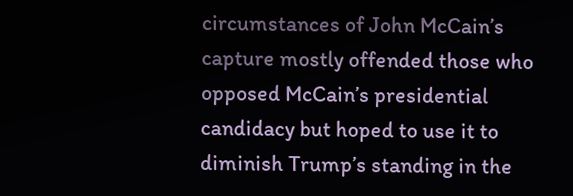circumstances of John McCain’s capture mostly offended those who opposed McCain’s presidential candidacy but hoped to use it to diminish Trump’s standing in the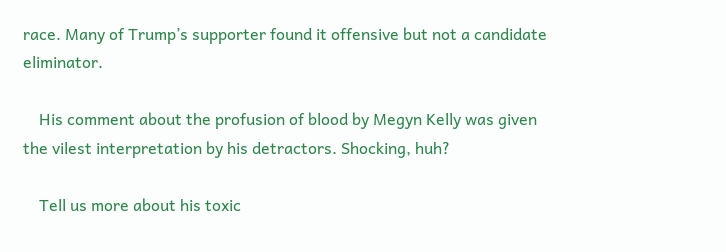race. Many of Trump’s supporter found it offensive but not a candidate eliminator.

    His comment about the profusion of blood by Megyn Kelly was given the vilest interpretation by his detractors. Shocking, huh?

    Tell us more about his toxic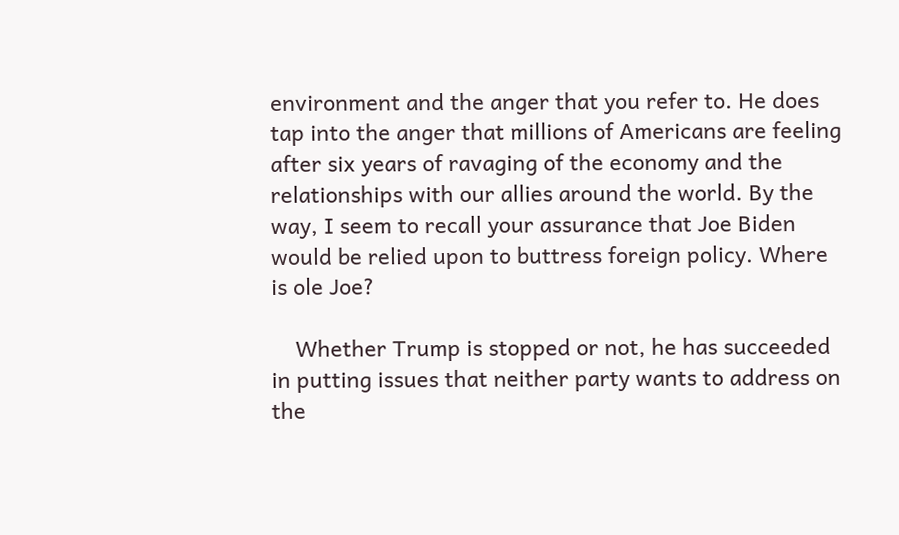environment and the anger that you refer to. He does tap into the anger that millions of Americans are feeling after six years of ravaging of the economy and the relationships with our allies around the world. By the way, I seem to recall your assurance that Joe Biden would be relied upon to buttress foreign policy. Where is ole Joe?

    Whether Trump is stopped or not, he has succeeded in putting issues that neither party wants to address on the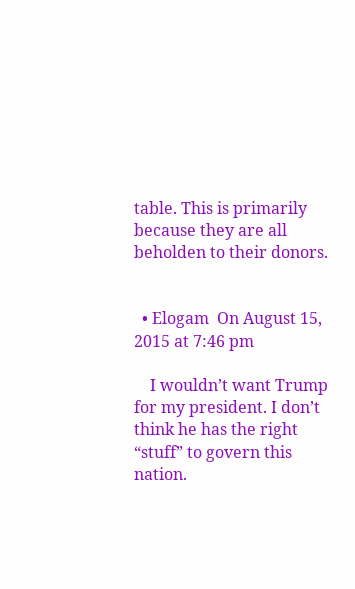table. This is primarily because they are all beholden to their donors.


  • Elogam  On August 15, 2015 at 7:46 pm

    I wouldn’t want Trump for my president. I don’t think he has the right “stuff” to govern this nation.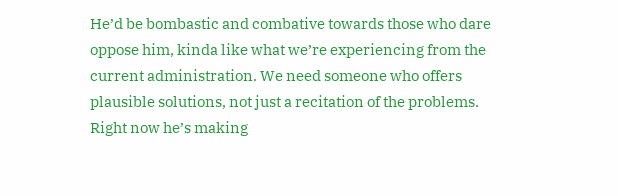He’d be bombastic and combative towards those who dare oppose him, kinda like what we’re experiencing from the current administration. We need someone who offers plausible solutions, not just a recitation of the problems. Right now he’s making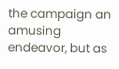the campaign an amusing endeavor, but as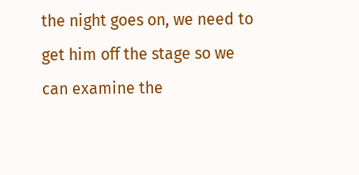the night goes on, we need to get him off the stage so we can examine the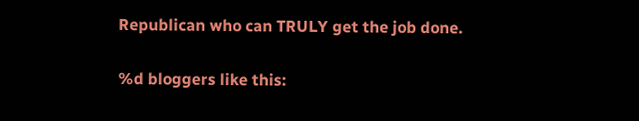Republican who can TRULY get the job done.

%d bloggers like this: